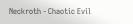Neckroth - Chaotic Evil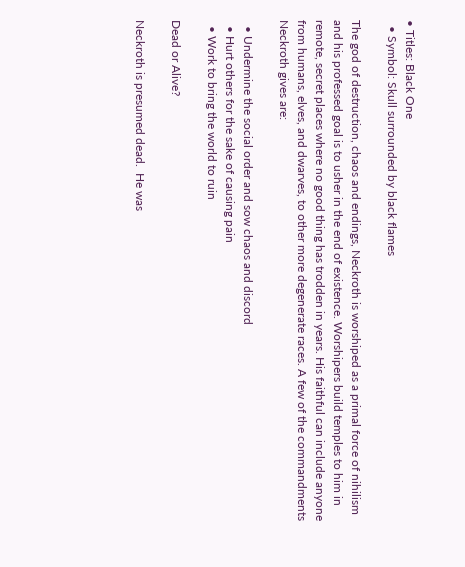• Titles: Black One
  • Symbol: Skull surrounded by black flames

The god of destruction, chaos and endings, Neckroth is worshiped as a primal force of nihilism and his professed goal is to usher in the end of existence. Worshipers build temples to him in remote, secret places where no good thing has trodden in years. His faithful can include anyone from humans, elves, and dwarves, to other more degenerate races. A few of the commandments Neckroth gives are:

  • Undermine the social order and sow chaos and discord
  • Hurt others for the sake of causing pain
  • Work to bring the world to ruin

Dead or Alive?

Neckroth is presumed dead.  He was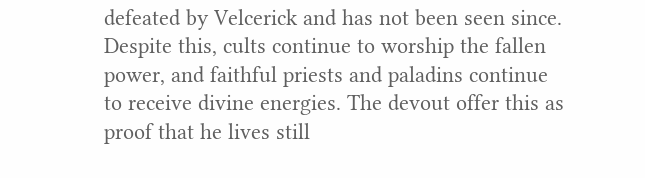defeated by Velcerick and has not been seen since.  Despite this, cults continue to worship the fallen power, and faithful priests and paladins continue to receive divine energies. The devout offer this as proof that he lives still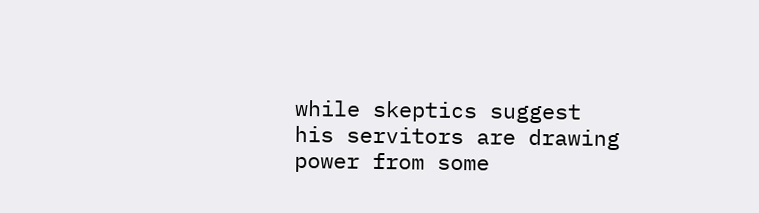while skeptics suggest his servitors are drawing power from some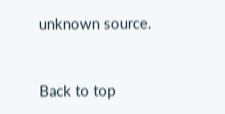unknown source.


Back to top